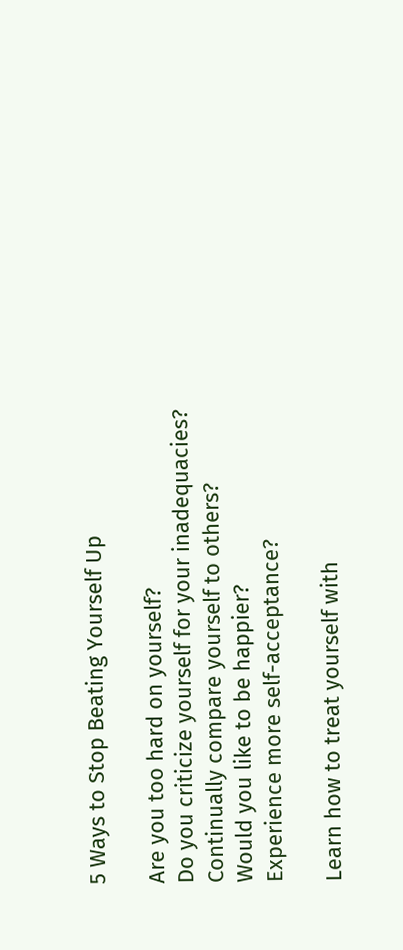5 Ways to Stop Beating Yourself Up

Are you too hard on yourself?
Do you criticize yourself for your inadequacies?
Continually compare yourself to others?
Would you like to be happier?
Experience more self-acceptance?

Learn how to treat yourself with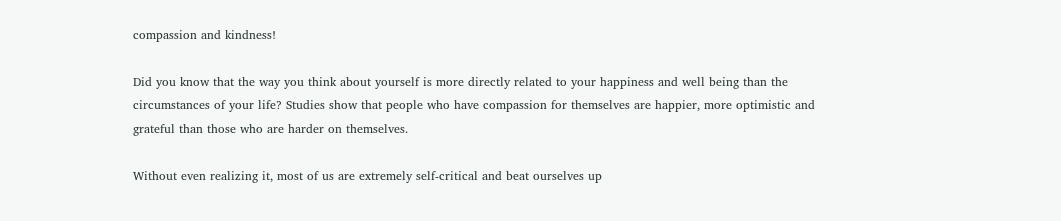compassion and kindness!

Did you know that the way you think about yourself is more directly related to your happiness and well being than the circumstances of your life? Studies show that people who have compassion for themselves are happier, more optimistic and grateful than those who are harder on themselves.

Without even realizing it, most of us are extremely self-critical and beat ourselves up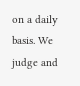on a daily basis. We judge and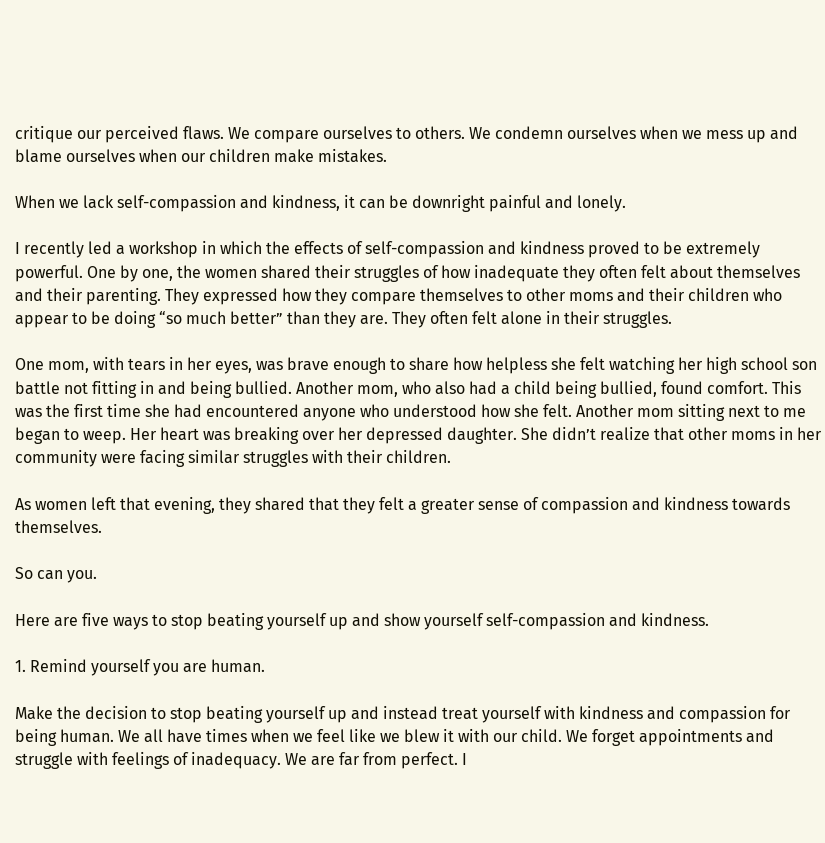critique our perceived flaws. We compare ourselves to others. We condemn ourselves when we mess up and blame ourselves when our children make mistakes.

When we lack self-compassion and kindness, it can be downright painful and lonely.

I recently led a workshop in which the effects of self-compassion and kindness proved to be extremely powerful. One by one, the women shared their struggles of how inadequate they often felt about themselves and their parenting. They expressed how they compare themselves to other moms and their children who appear to be doing “so much better” than they are. They often felt alone in their struggles.

One mom, with tears in her eyes, was brave enough to share how helpless she felt watching her high school son battle not fitting in and being bullied. Another mom, who also had a child being bullied, found comfort. This was the first time she had encountered anyone who understood how she felt. Another mom sitting next to me began to weep. Her heart was breaking over her depressed daughter. She didn’t realize that other moms in her community were facing similar struggles with their children.

As women left that evening, they shared that they felt a greater sense of compassion and kindness towards themselves.

So can you.

Here are five ways to stop beating yourself up and show yourself self-compassion and kindness.

1. Remind yourself you are human.

Make the decision to stop beating yourself up and instead treat yourself with kindness and compassion for being human. We all have times when we feel like we blew it with our child. We forget appointments and struggle with feelings of inadequacy. We are far from perfect. I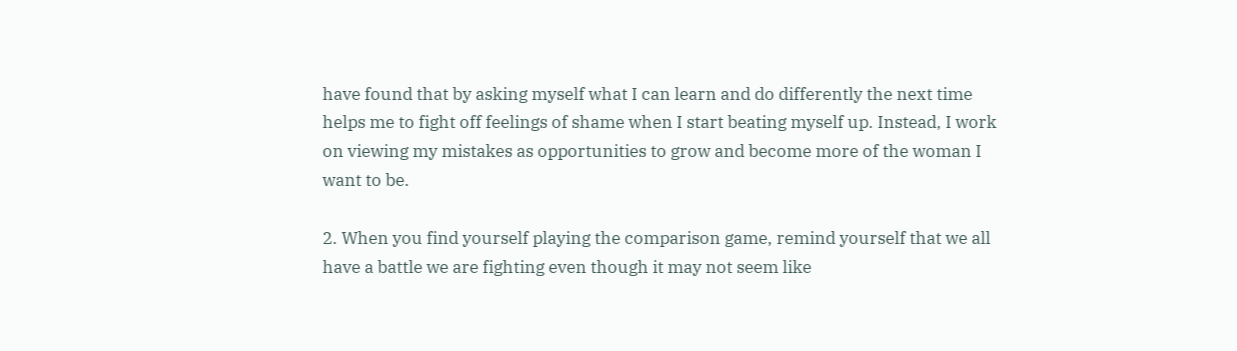have found that by asking myself what I can learn and do differently the next time helps me to fight off feelings of shame when I start beating myself up. Instead, I work on viewing my mistakes as opportunities to grow and become more of the woman I want to be.

2. When you find yourself playing the comparison game, remind yourself that we all have a battle we are fighting even though it may not seem like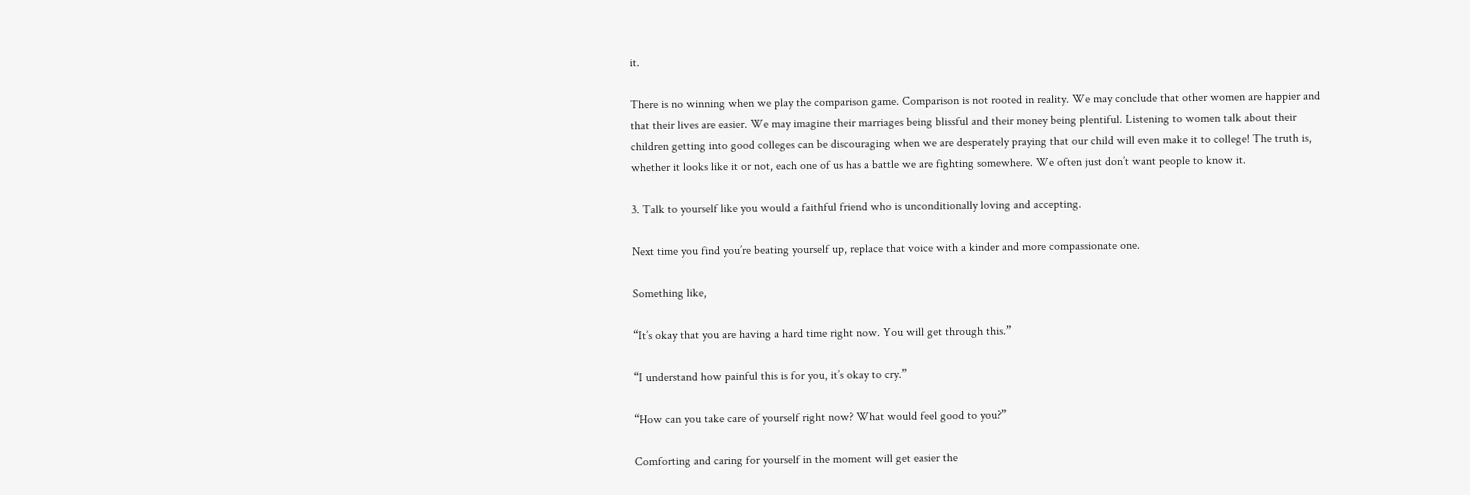it.

There is no winning when we play the comparison game. Comparison is not rooted in reality. We may conclude that other women are happier and that their lives are easier. We may imagine their marriages being blissful and their money being plentiful. Listening to women talk about their children getting into good colleges can be discouraging when we are desperately praying that our child will even make it to college! The truth is, whether it looks like it or not, each one of us has a battle we are fighting somewhere. We often just don’t want people to know it.

3. Talk to yourself like you would a faithful friend who is unconditionally loving and accepting.

Next time you find you’re beating yourself up, replace that voice with a kinder and more compassionate one.

Something like,

“It’s okay that you are having a hard time right now. You will get through this.”

“I understand how painful this is for you, it’s okay to cry.”

“How can you take care of yourself right now? What would feel good to you?”

Comforting and caring for yourself in the moment will get easier the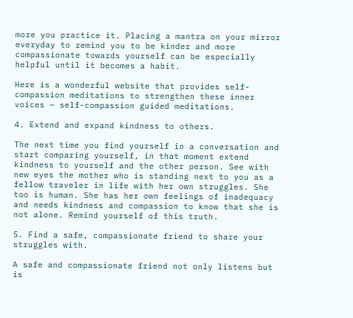more you practice it. Placing a mantra on your mirror everyday to remind you to be kinder and more compassionate towards yourself can be especially helpful until it becomes a habit.

Here is a wonderful website that provides self-compassion meditations to strengthen these inner voices – self-compassion guided meditations.

4. Extend and expand kindness to others.

The next time you find yourself in a conversation and start comparing yourself, in that moment extend kindness to yourself and the other person. See with new eyes the mother who is standing next to you as a fellow traveler in life with her own struggles. She too is human. She has her own feelings of inadequacy and needs kindness and compassion to know that she is not alone. Remind yourself of this truth.

5. Find a safe, compassionate friend to share your struggles with.

A safe and compassionate friend not only listens but is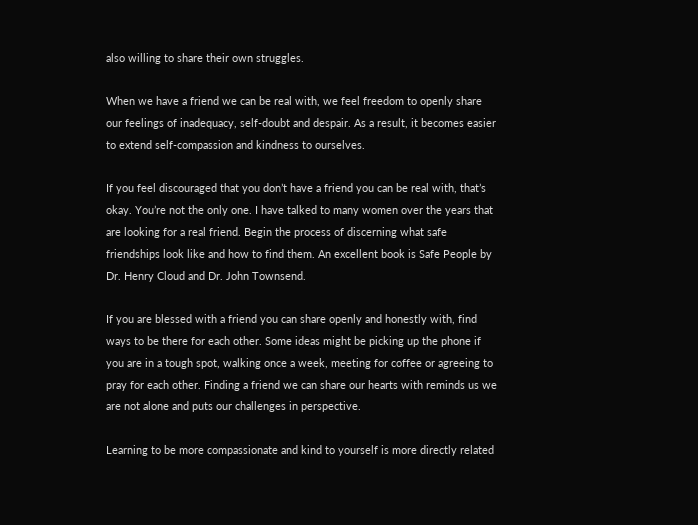also willing to share their own struggles.

When we have a friend we can be real with, we feel freedom to openly share our feelings of inadequacy, self-doubt and despair. As a result, it becomes easier to extend self-compassion and kindness to ourselves.

If you feel discouraged that you don’t have a friend you can be real with, that’s okay. You’re not the only one. I have talked to many women over the years that are looking for a real friend. Begin the process of discerning what safe friendships look like and how to find them. An excellent book is Safe People by Dr. Henry Cloud and Dr. John Townsend.

If you are blessed with a friend you can share openly and honestly with, find ways to be there for each other. Some ideas might be picking up the phone if you are in a tough spot, walking once a week, meeting for coffee or agreeing to pray for each other. Finding a friend we can share our hearts with reminds us we are not alone and puts our challenges in perspective.

Learning to be more compassionate and kind to yourself is more directly related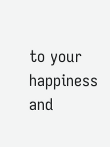to your happiness and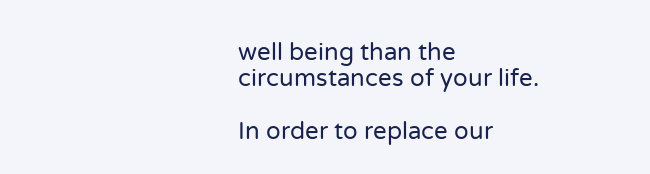well being than the circumstances of your life.

In order to replace our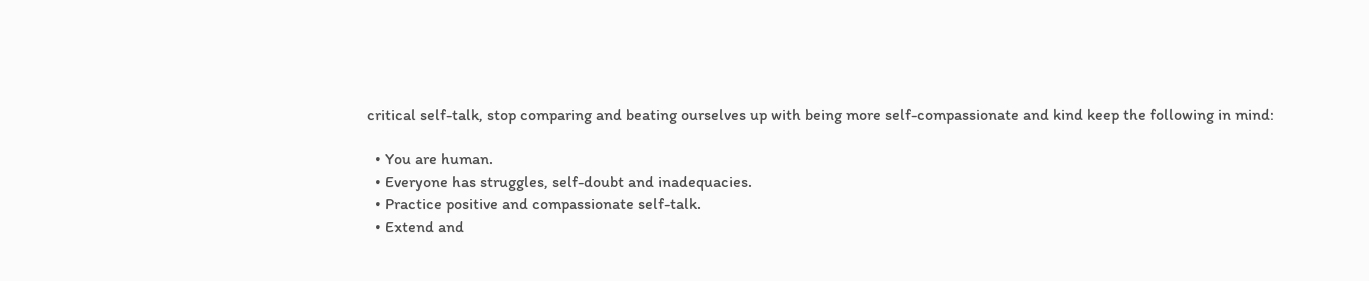critical self-talk, stop comparing and beating ourselves up with being more self-compassionate and kind keep the following in mind:

  • You are human.
  • Everyone has struggles, self-doubt and inadequacies.
  • Practice positive and compassionate self-talk.
  • Extend and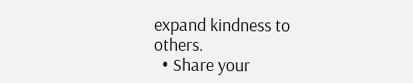expand kindness to others.
  • Share your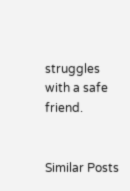struggles with a safe friend.


Similar Posts